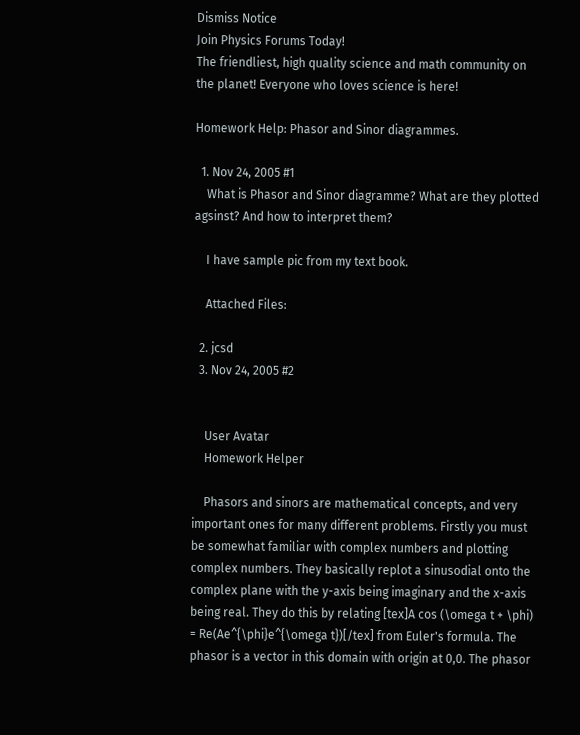Dismiss Notice
Join Physics Forums Today!
The friendliest, high quality science and math community on the planet! Everyone who loves science is here!

Homework Help: Phasor and Sinor diagrammes.

  1. Nov 24, 2005 #1
    What is Phasor and Sinor diagramme? What are they plotted agsinst? And how to interpret them?

    I have sample pic from my text book.

    Attached Files:

  2. jcsd
  3. Nov 24, 2005 #2


    User Avatar
    Homework Helper

    Phasors and sinors are mathematical concepts, and very important ones for many different problems. Firstly you must be somewhat familiar with complex numbers and plotting complex numbers. They basically replot a sinusodial onto the complex plane with the y-axis being imaginary and the x-axis being real. They do this by relating [tex]A cos (\omega t + \phi) = Re(Ae^{\phi}e^{\omega t})[/tex] from Euler's formula. The phasor is a vector in this domain with origin at 0,0. The phasor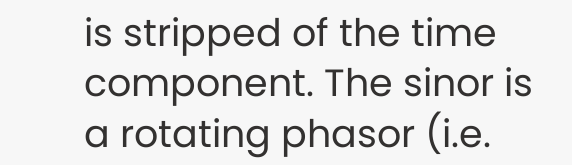is stripped of the time component. The sinor is a rotating phasor (i.e.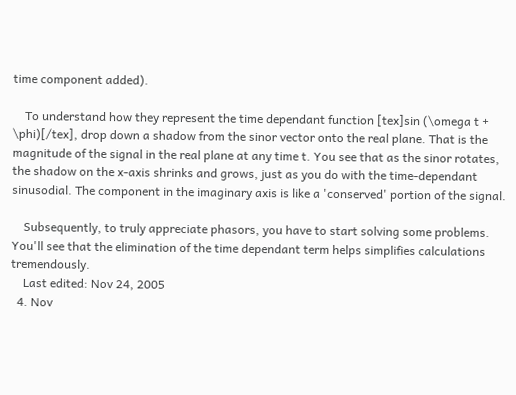time component added).

    To understand how they represent the time dependant function [tex]sin (\omega t + \phi)[/tex], drop down a shadow from the sinor vector onto the real plane. That is the magnitude of the signal in the real plane at any time t. You see that as the sinor rotates, the shadow on the x-axis shrinks and grows, just as you do with the time-dependant sinusodial. The component in the imaginary axis is like a 'conserved' portion of the signal.

    Subsequently, to truly appreciate phasors, you have to start solving some problems. You'll see that the elimination of the time dependant term helps simplifies calculations tremendously.
    Last edited: Nov 24, 2005
  4. Nov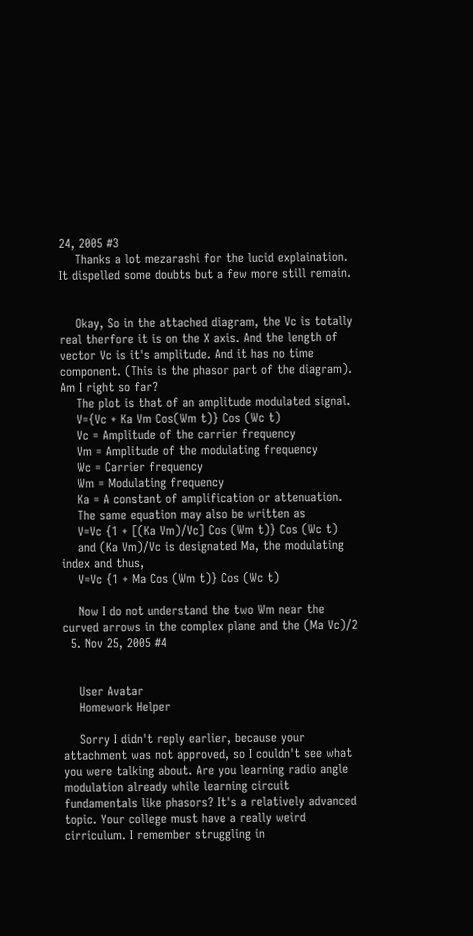24, 2005 #3
    Thanks a lot mezarashi for the lucid explaination. It dispelled some doubts but a few more still remain.


    Okay, So in the attached diagram, the Vc is totally real therfore it is on the X axis. And the length of vector Vc is it's amplitude. And it has no time component. (This is the phasor part of the diagram). Am I right so far?
    The plot is that of an amplitude modulated signal.
    V={Vc + Ka Vm Cos(Wm t)} Cos (Wc t)
    Vc = Amplitude of the carrier frequency
    Vm = Amplitude of the modulating frequency
    Wc = Carrier frequency
    Wm = Modulating frequency
    Ka = A constant of amplification or attenuation.
    The same equation may also be written as
    V=Vc {1 + [(Ka Vm)/Vc] Cos (Wm t)} Cos (Wc t)
    and (Ka Vm)/Vc is designated Ma, the modulating index and thus,
    V=Vc {1 + Ma Cos (Wm t)} Cos (Wc t)

    Now I do not understand the two Wm near the curved arrows in the complex plane and the (Ma Vc)/2
  5. Nov 25, 2005 #4


    User Avatar
    Homework Helper

    Sorry I didn't reply earlier, because your attachment was not approved, so I couldn't see what you were talking about. Are you learning radio angle modulation already while learning circuit fundamentals like phasors? It's a relatively advanced topic. Your college must have a really weird cirriculum. I remember struggling in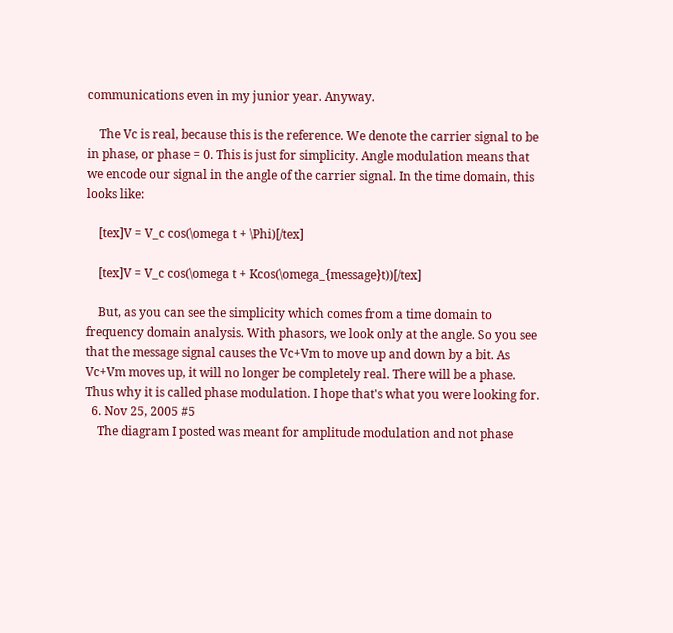communications even in my junior year. Anyway.

    The Vc is real, because this is the reference. We denote the carrier signal to be in phase, or phase = 0. This is just for simplicity. Angle modulation means that we encode our signal in the angle of the carrier signal. In the time domain, this looks like:

    [tex]V = V_c cos(\omega t + \Phi)[/tex]

    [tex]V = V_c cos(\omega t + Kcos(\omega_{message}t))[/tex]

    But, as you can see the simplicity which comes from a time domain to frequency domain analysis. With phasors, we look only at the angle. So you see that the message signal causes the Vc+Vm to move up and down by a bit. As Vc+Vm moves up, it will no longer be completely real. There will be a phase. Thus why it is called phase modulation. I hope that's what you were looking for.
  6. Nov 25, 2005 #5
    The diagram I posted was meant for amplitude modulation and not phase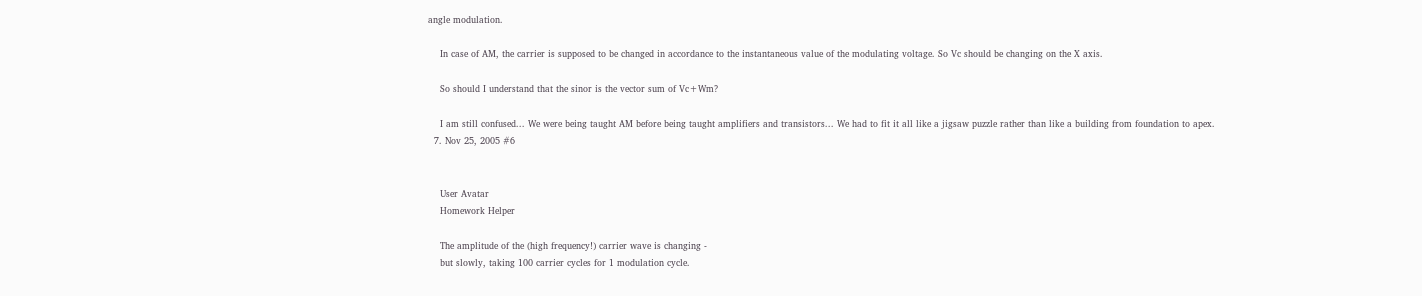angle modulation.

    In case of AM, the carrier is supposed to be changed in accordance to the instantaneous value of the modulating voltage. So Vc should be changing on the X axis.

    So should I understand that the sinor is the vector sum of Vc+Wm?

    I am still confused... We were being taught AM before being taught amplifiers and transistors... We had to fit it all like a jigsaw puzzle rather than like a building from foundation to apex.
  7. Nov 25, 2005 #6


    User Avatar
    Homework Helper

    The amplitude of the (high frequency!) carrier wave is changing -
    but slowly, taking 100 carrier cycles for 1 modulation cycle.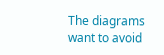The diagrams want to avoid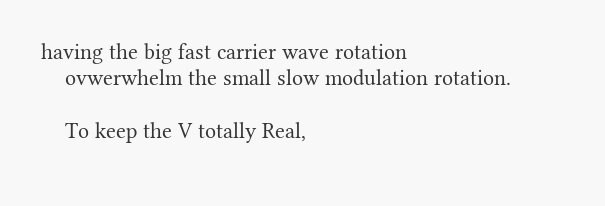having the big fast carrier wave rotation
    ovwerwhelm the small slow modulation rotation.

    To keep the V totally Real,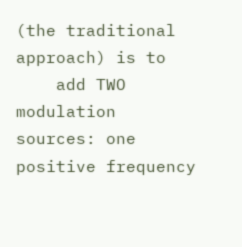(the traditional approach) is to
    add TWO modulation sources: one positive frequency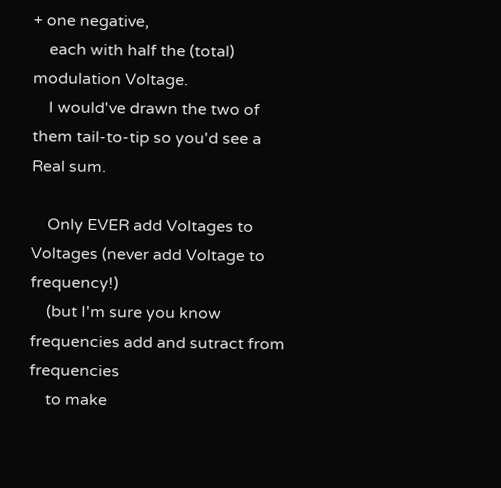+ one negative,
    each with half the (total) modulation Voltage.
    I would've drawn the two of them tail-to-tip so you'd see a Real sum.

    Only EVER add Voltages to Voltages (never add Voltage to frequency!)
    (but I'm sure you know frequencies add and sutract from frequencies
    to make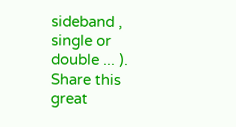sideband , single or double ... ).
Share this great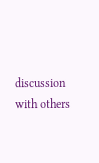discussion with others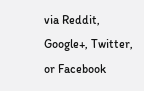via Reddit, Google+, Twitter, or Facebook